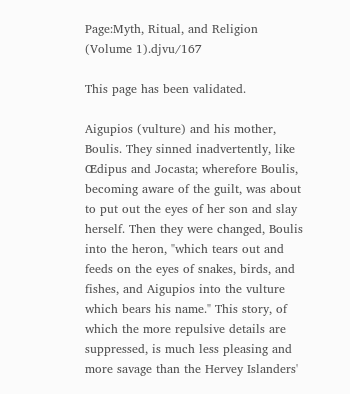Page:Myth, Ritual, and Religion (Volume 1).djvu/167

This page has been validated.

Aigupios (vulture) and his mother, Boulis. They sinned inadvertently, like Œdipus and Jocasta; wherefore Boulis, becoming aware of the guilt, was about to put out the eyes of her son and slay herself. Then they were changed, Boulis into the heron, "which tears out and feeds on the eyes of snakes, birds, and fishes, and Aigupios into the vulture which bears his name." This story, of which the more repulsive details are suppressed, is much less pleasing and more savage than the Hervey Islanders'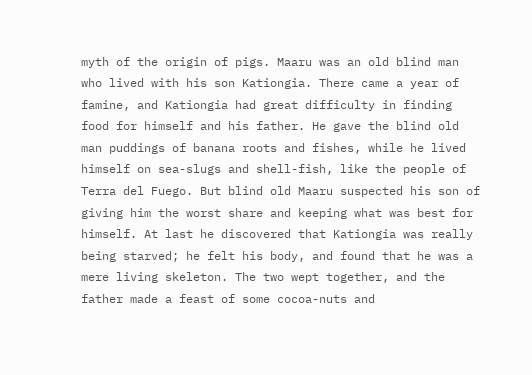myth of the origin of pigs. Maaru was an old blind man who lived with his son Kationgia. There came a year of famine, and Kationgia had great difficulty in finding food for himself and his father. He gave the blind old man puddings of banana roots and fishes, while he lived himself on sea-slugs and shell-fish, like the people of Terra del Fuego. But blind old Maaru suspected his son of giving him the worst share and keeping what was best for himself. At last he discovered that Kationgia was really being starved; he felt his body, and found that he was a mere living skeleton. The two wept together, and the father made a feast of some cocoa-nuts and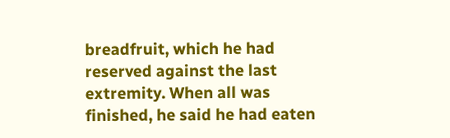breadfruit, which he had reserved against the last extremity. When all was finished, he said he had eaten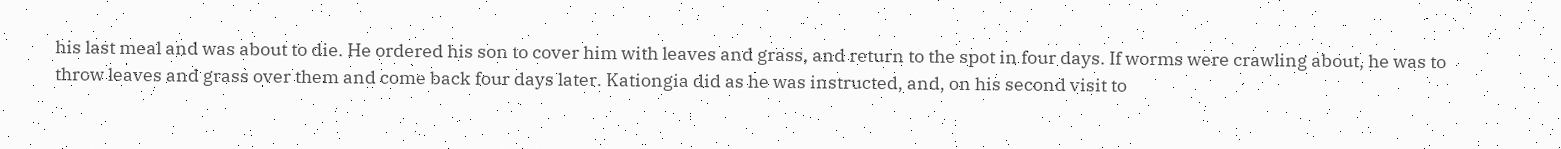his last meal and was about to die. He ordered his son to cover him with leaves and grass, and return to the spot in four days. If worms were crawling about, he was to throw leaves and grass over them and come back four days later. Kationgia did as he was instructed, and, on his second visit to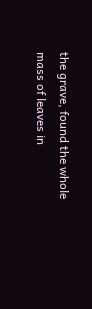the grave, found the whole mass of leaves in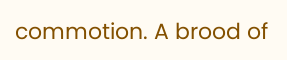commotion. A brood of